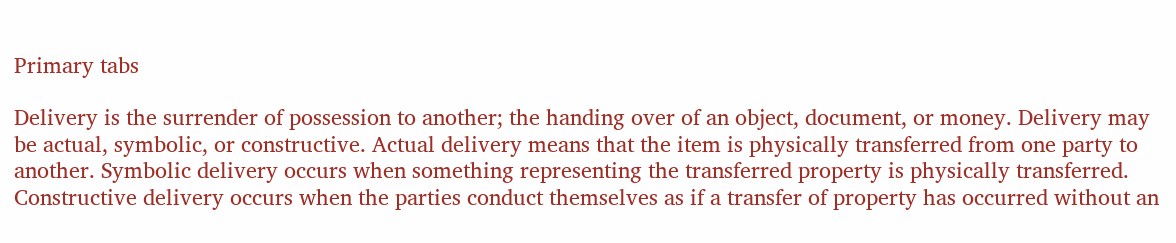Primary tabs

Delivery is the surrender of possession to another; the handing over of an object, document, or money. Delivery may be actual, symbolic, or constructive. Actual delivery means that the item is physically transferred from one party to another. Symbolic delivery occurs when something representing the transferred property is physically transferred. Constructive delivery occurs when the parties conduct themselves as if a transfer of property has occurred without an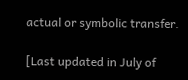actual or symbolic transfer.

[Last updated in July of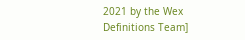2021 by the Wex Definitions Team]